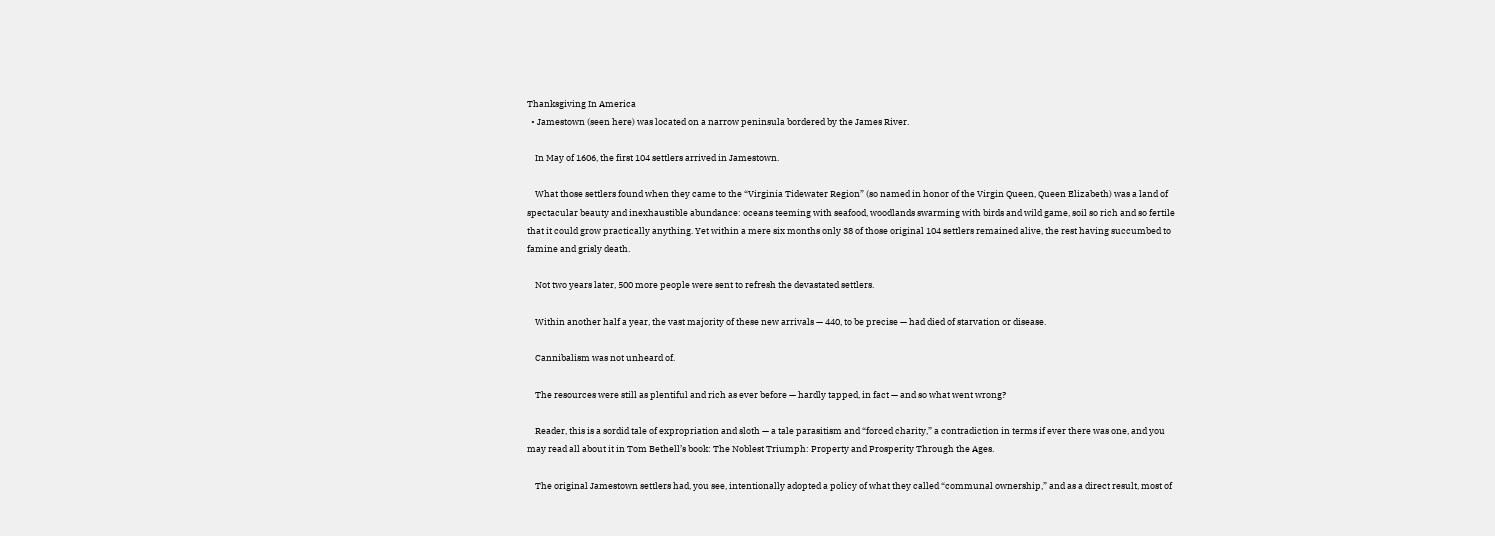Thanksgiving In America
  • Jamestown (seen here) was located on a narrow peninsula bordered by the James River.

    In May of 1606, the first 104 settlers arrived in Jamestown.

    What those settlers found when they came to the “Virginia Tidewater Region” (so named in honor of the Virgin Queen, Queen Elizabeth) was a land of spectacular beauty and inexhaustible abundance: oceans teeming with seafood, woodlands swarming with birds and wild game, soil so rich and so fertile that it could grow practically anything. Yet within a mere six months only 38 of those original 104 settlers remained alive, the rest having succumbed to famine and grisly death.

    Not two years later, 500 more people were sent to refresh the devastated settlers.

    Within another half a year, the vast majority of these new arrivals — 440, to be precise — had died of starvation or disease.

    Cannibalism was not unheard of.

    The resources were still as plentiful and rich as ever before — hardly tapped, in fact — and so what went wrong?

    Reader, this is a sordid tale of expropriation and sloth — a tale parasitism and “forced charity,” a contradiction in terms if ever there was one, and you may read all about it in Tom Bethell’s book: The Noblest Triumph: Property and Prosperity Through the Ages.

    The original Jamestown settlers had, you see, intentionally adopted a policy of what they called “communal ownership,” and as a direct result, most of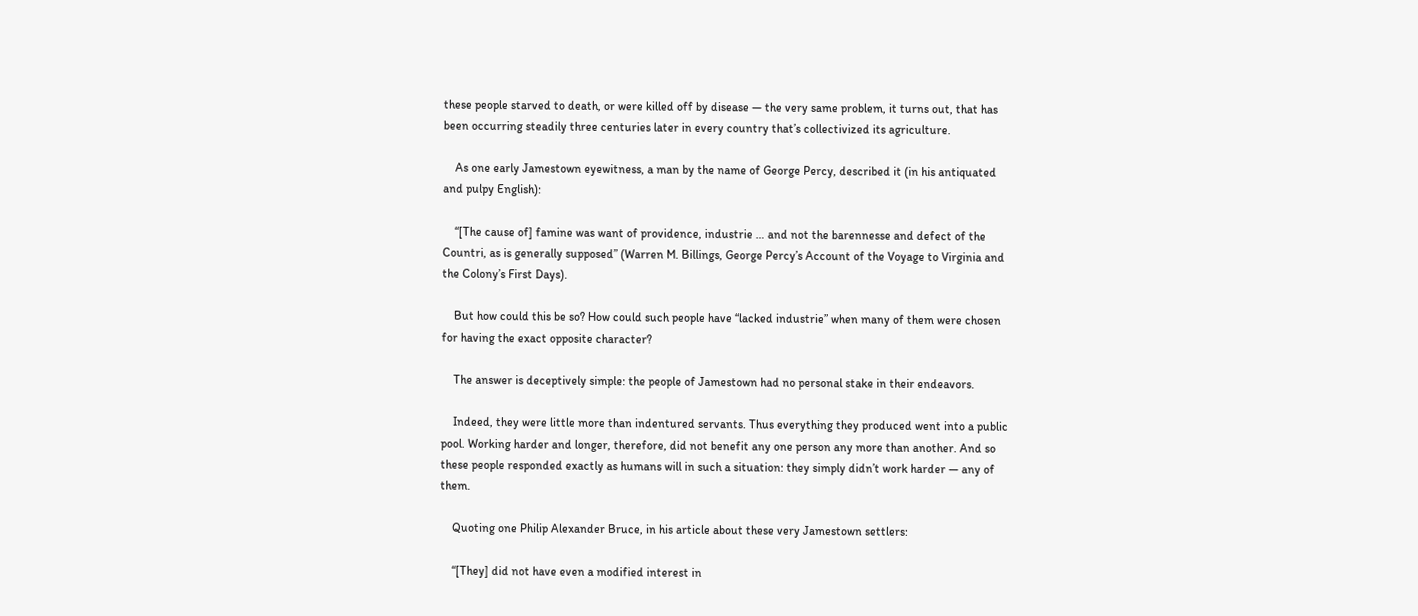these people starved to death, or were killed off by disease — the very same problem, it turns out, that has been occurring steadily three centuries later in every country that’s collectivized its agriculture.

    As one early Jamestown eyewitness, a man by the name of George Percy, described it (in his antiquated and pulpy English):

    “[The cause of] famine was want of providence, industrie … and not the barennesse and defect of the Countri, as is generally supposed” (Warren M. Billings, George Percy’s Account of the Voyage to Virginia and the Colony’s First Days).

    But how could this be so? How could such people have “lacked industrie” when many of them were chosen for having the exact opposite character?

    The answer is deceptively simple: the people of Jamestown had no personal stake in their endeavors.

    Indeed, they were little more than indentured servants. Thus everything they produced went into a public pool. Working harder and longer, therefore, did not benefit any one person any more than another. And so these people responded exactly as humans will in such a situation: they simply didn’t work harder — any of them.

    Quoting one Philip Alexander Bruce, in his article about these very Jamestown settlers:

    “[They] did not have even a modified interest in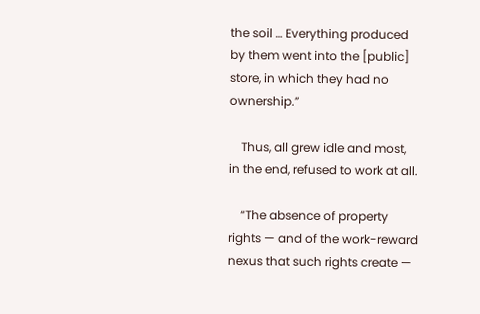the soil … Everything produced by them went into the [public] store, in which they had no ownership.”

    Thus, all grew idle and most, in the end, refused to work at all.

    “The absence of property rights — and of the work-reward nexus that such rights create —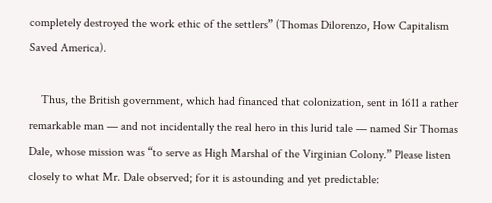completely destroyed the work ethic of the settlers” (Thomas Dilorenzo, How Capitalism Saved America).

    Thus, the British government, which had financed that colonization, sent in 1611 a rather remarkable man — and not incidentally the real hero in this lurid tale — named Sir Thomas Dale, whose mission was “to serve as High Marshal of the Virginian Colony.” Please listen closely to what Mr. Dale observed; for it is astounding and yet predictable: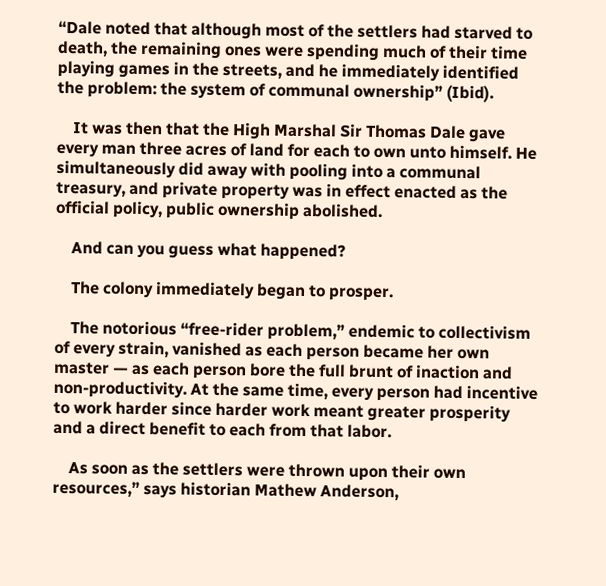“Dale noted that although most of the settlers had starved to death, the remaining ones were spending much of their time playing games in the streets, and he immediately identified the problem: the system of communal ownership” (Ibid).

    It was then that the High Marshal Sir Thomas Dale gave every man three acres of land for each to own unto himself. He simultaneously did away with pooling into a communal treasury, and private property was in effect enacted as the official policy, public ownership abolished.

    And can you guess what happened?

    The colony immediately began to prosper.

    The notorious “free-rider problem,” endemic to collectivism of every strain, vanished as each person became her own master — as each person bore the full brunt of inaction and non-productivity. At the same time, every person had incentive to work harder since harder work meant greater prosperity and a direct benefit to each from that labor.

    As soon as the settlers were thrown upon their own resources,” says historian Mathew Anderson,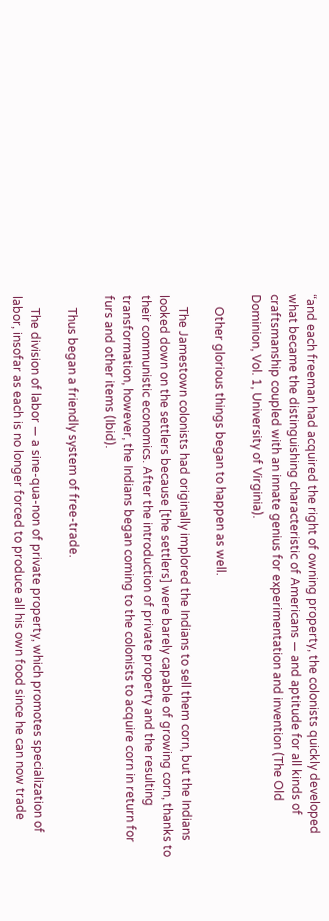“and each freeman had acquired the right of owning property, the colonists quickly developed what became the distinguishing characteristic of Americans — and aptitude for all kinds of craftsmanship coupled with an innate genius for experimentation and invention (The Old Dominion, Vol. 1, University of Virginia).

    Other glorious things began to happen as well.

    The Jamestown colonists had originally implored the Indians to sell them corn, but the Indians looked down on the settlers because [the settlers] were barely capable of growing corn, thanks to their communistic economics. After the introduction of private property and the resulting transformation, however, the Indians began coming to the colonists to acquire corn in return for furs and other items (Ibid).

    Thus began a friendly system of free-trade.

    The division of labor — a sine-qua-non of private property, which promotes specialization of labor, insofar as each is no longer forced to produce all his own food since he can now trade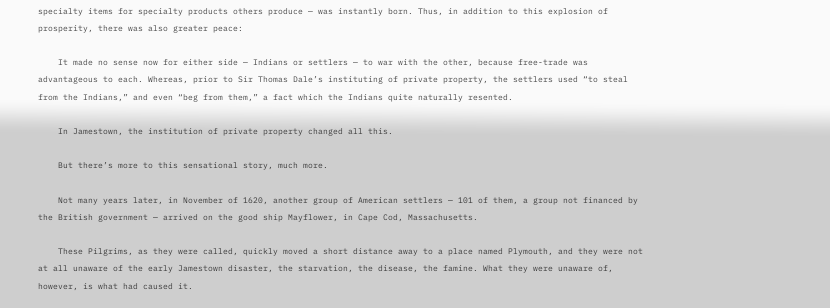specialty items for specialty products others produce — was instantly born. Thus, in addition to this explosion of prosperity, there was also greater peace:

    It made no sense now for either side — Indians or settlers — to war with the other, because free-trade was advantageous to each. Whereas, prior to Sir Thomas Dale’s instituting of private property, the settlers used “to steal from the Indians,” and even “beg from them,” a fact which the Indians quite naturally resented.

    In Jamestown, the institution of private property changed all this.

    But there’s more to this sensational story, much more.

    Not many years later, in November of 1620, another group of American settlers — 101 of them, a group not financed by the British government — arrived on the good ship Mayflower, in Cape Cod, Massachusetts.

    These Pilgrims, as they were called, quickly moved a short distance away to a place named Plymouth, and they were not at all unaware of the early Jamestown disaster, the starvation, the disease, the famine. What they were unaware of, however, is what had caused it.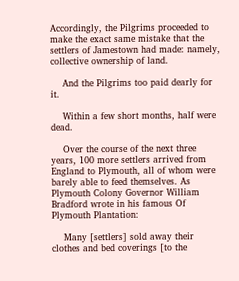Accordingly, the Pilgrims proceeded to make the exact same mistake that the settlers of Jamestown had made: namely, collective ownership of land.

    And the Pilgrims too paid dearly for it.

    Within a few short months, half were dead.

    Over the course of the next three years, 100 more settlers arrived from England to Plymouth, all of whom were barely able to feed themselves. As Plymouth Colony Governor William Bradford wrote in his famous Of Plymouth Plantation:

    Many [settlers] sold away their clothes and bed coverings [to the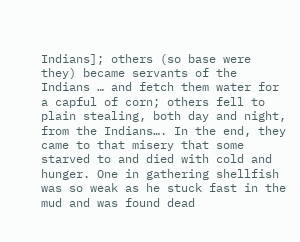Indians]; others (so base were they) became servants of the Indians … and fetch them water for a capful of corn; others fell to plain stealing, both day and night, from the Indians…. In the end, they came to that misery that some starved to and died with cold and hunger. One in gathering shellfish was so weak as he stuck fast in the mud and was found dead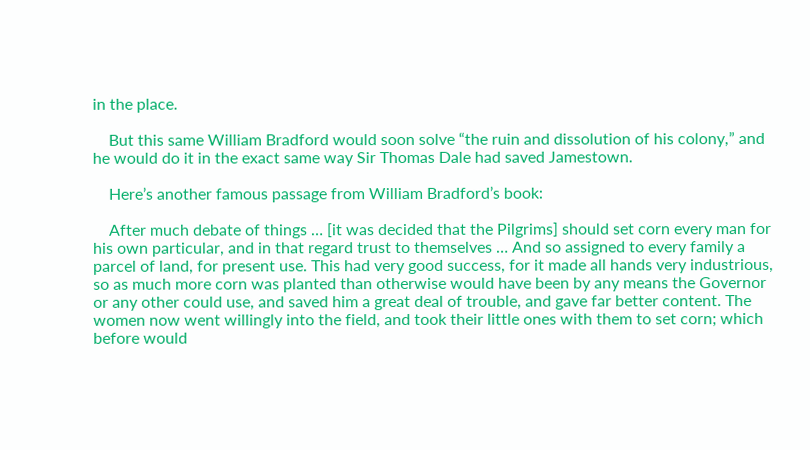in the place.

    But this same William Bradford would soon solve “the ruin and dissolution of his colony,” and he would do it in the exact same way Sir Thomas Dale had saved Jamestown.

    Here’s another famous passage from William Bradford’s book:

    After much debate of things … [it was decided that the Pilgrims] should set corn every man for his own particular, and in that regard trust to themselves … And so assigned to every family a parcel of land, for present use. This had very good success, for it made all hands very industrious, so as much more corn was planted than otherwise would have been by any means the Governor or any other could use, and saved him a great deal of trouble, and gave far better content. The women now went willingly into the field, and took their little ones with them to set corn; which before would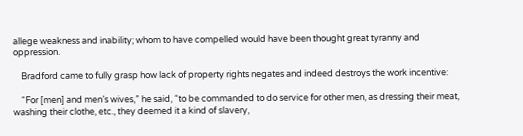allege weakness and inability; whom to have compelled would have been thought great tyranny and oppression.

    Bradford came to fully grasp how lack of property rights negates and indeed destroys the work incentive:

    “For [men] and men’s wives,” he said, “to be commanded to do service for other men, as dressing their meat, washing their clothe, etc., they deemed it a kind of slavery,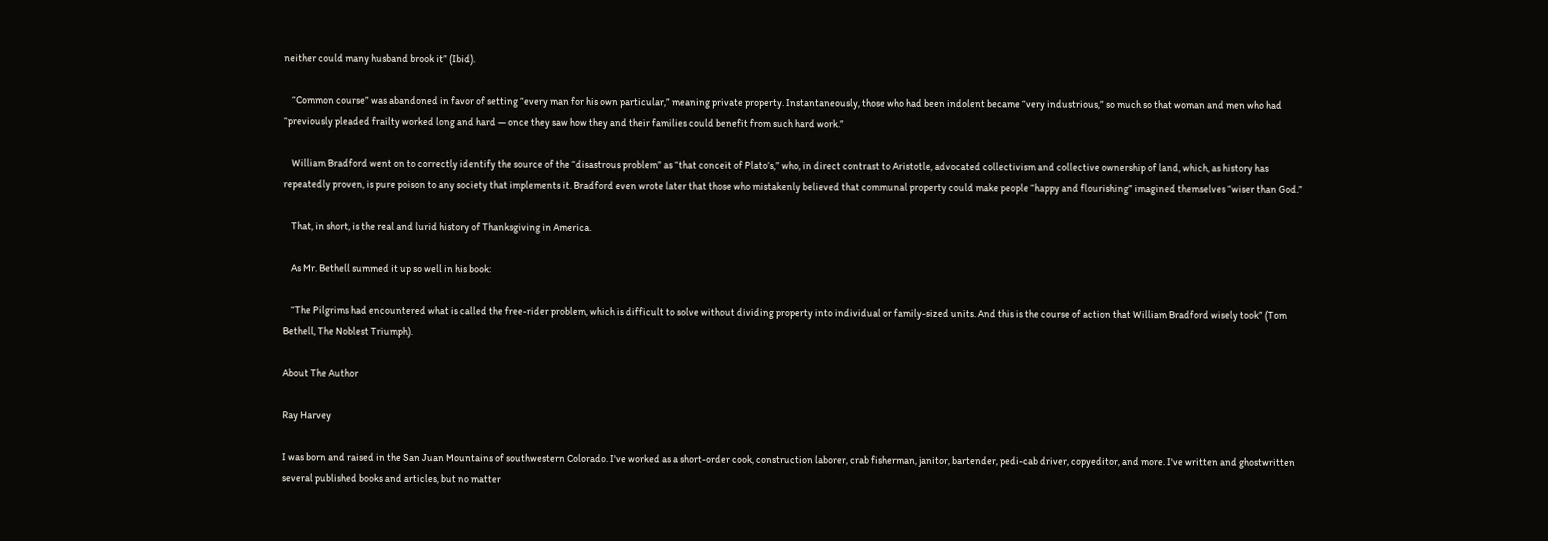neither could many husband brook it” (Ibid).

    “Common course” was abandoned in favor of setting “every man for his own particular,” meaning private property. Instantaneously, those who had been indolent became “very industrious,” so much so that woman and men who had “previously pleaded frailty worked long and hard — once they saw how they and their families could benefit from such hard work.”

    William Bradford went on to correctly identify the source of the “disastrous problem” as “that conceit of Plato’s,” who, in direct contrast to Aristotle, advocated collectivism and collective ownership of land, which, as history has repeatedly proven, is pure poison to any society that implements it. Bradford even wrote later that those who mistakenly believed that communal property could make people “happy and flourishing” imagined themselves “wiser than God.”

    That, in short, is the real and lurid history of Thanksgiving in America.

    As Mr. Bethell summed it up so well in his book:

    “The Pilgrims had encountered what is called the free-rider problem, which is difficult to solve without dividing property into individual or family-sized units. And this is the course of action that William Bradford wisely took” (Tom Bethell, The Noblest Triumph).

About The Author

Ray Harvey

I was born and raised in the San Juan Mountains of southwestern Colorado. I've worked as a short-order cook, construction laborer, crab fisherman, janitor, bartender, pedi-cab driver, copyeditor, and more. I've written and ghostwritten several published books and articles, but no matter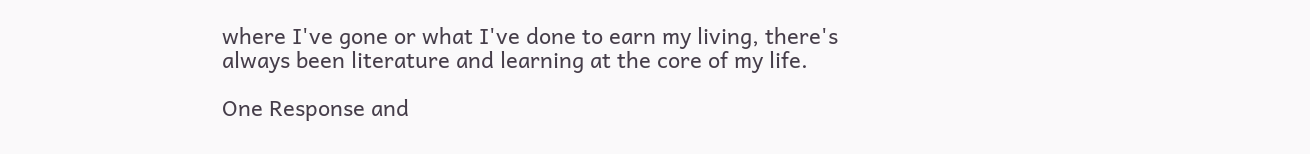where I've gone or what I've done to earn my living, there's always been literature and learning at the core of my life.

One Response and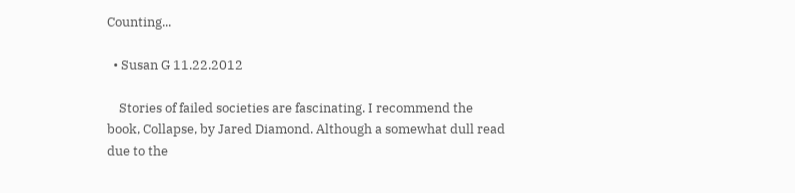Counting...

  • Susan G 11.22.2012

    Stories of failed societies are fascinating. I recommend the book, Collapse, by Jared Diamond. Although a somewhat dull read due to the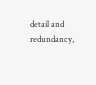detail and redundancy,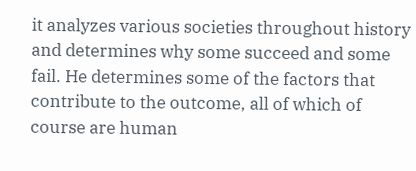it analyzes various societies throughout history and determines why some succeed and some fail. He determines some of the factors that contribute to the outcome, all of which of course are human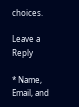choices.

Leave a Reply

* Name, Email, and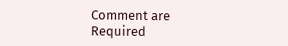Comment are Required